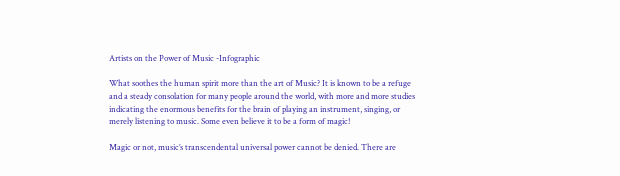Artists on the Power of Music -Infographic

What soothes the human spirit more than the art of Music? It is known to be a refuge and a steady consolation for many people around the world, with more and more studies indicating the enormous benefits for the brain of playing an instrument, singing, or merely listening to music. Some even believe it to be a form of magic!

Magic or not, music’s transcendental universal power cannot be denied. There are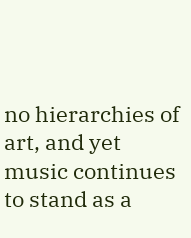no hierarchies of art, and yet music continues to stand as a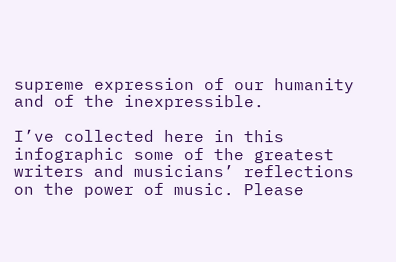supreme expression of our humanity and of the inexpressible.

I’ve collected here in this infographic some of the greatest writers and musicians’ reflections on the power of music. Please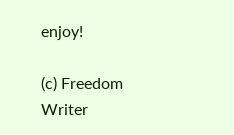enjoy!

(c) Freedom Writer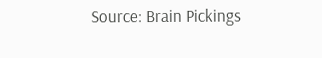Source: Brain Pickings